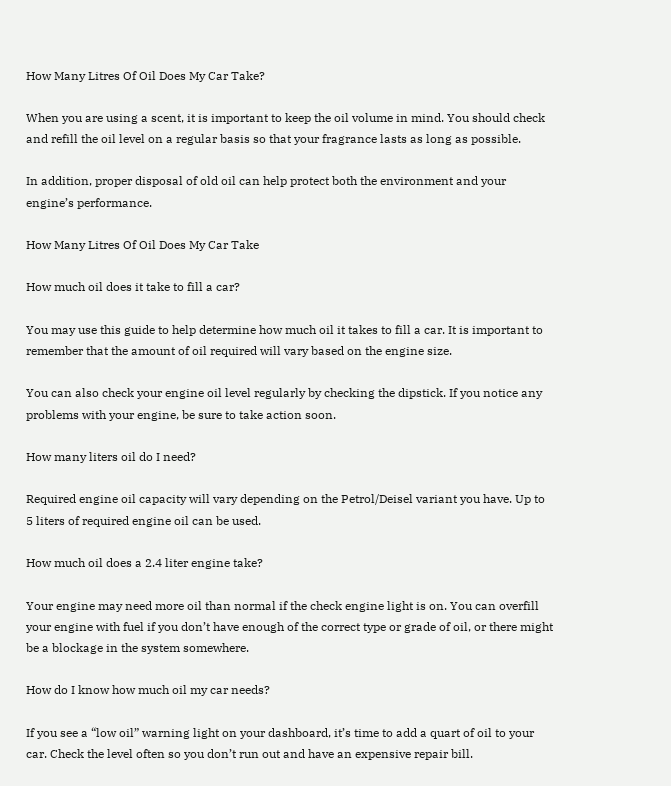How Many Litres Of Oil Does My Car Take?

When you are using a scent, it is important to keep the oil volume in mind. You should check and refill the oil level on a regular basis so that your fragrance lasts as long as possible.

In addition, proper disposal of old oil can help protect both the environment and your engine’s performance.

How Many Litres Of Oil Does My Car Take

How much oil does it take to fill a car?

You may use this guide to help determine how much oil it takes to fill a car. It is important to remember that the amount of oil required will vary based on the engine size.

You can also check your engine oil level regularly by checking the dipstick. If you notice any problems with your engine, be sure to take action soon.

How many liters oil do I need?

Required engine oil capacity will vary depending on the Petrol/Deisel variant you have. Up to 5 liters of required engine oil can be used.

How much oil does a 2.4 liter engine take?

Your engine may need more oil than normal if the check engine light is on. You can overfill your engine with fuel if you don’t have enough of the correct type or grade of oil, or there might be a blockage in the system somewhere.

How do I know how much oil my car needs?

If you see a “low oil” warning light on your dashboard, it’s time to add a quart of oil to your car. Check the level often so you don’t run out and have an expensive repair bill.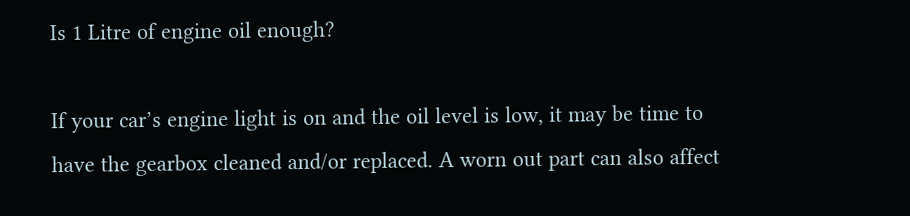Is 1 Litre of engine oil enough?

If your car’s engine light is on and the oil level is low, it may be time to have the gearbox cleaned and/or replaced. A worn out part can also affect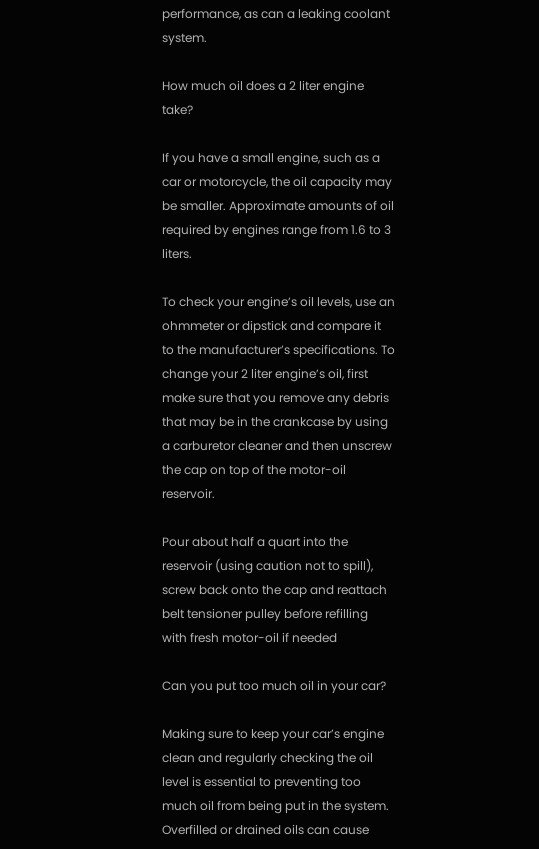performance, as can a leaking coolant system.

How much oil does a 2 liter engine take?

If you have a small engine, such as a car or motorcycle, the oil capacity may be smaller. Approximate amounts of oil required by engines range from 1.6 to 3 liters.

To check your engine’s oil levels, use an ohmmeter or dipstick and compare it to the manufacturer’s specifications. To change your 2 liter engine’s oil, first make sure that you remove any debris that may be in the crankcase by using a carburetor cleaner and then unscrew the cap on top of the motor-oil reservoir.

Pour about half a quart into the reservoir (using caution not to spill), screw back onto the cap and reattach belt tensioner pulley before refilling with fresh motor-oil if needed

Can you put too much oil in your car?

Making sure to keep your car’s engine clean and regularly checking the oil level is essential to preventing too much oil from being put in the system. Overfilled or drained oils can cause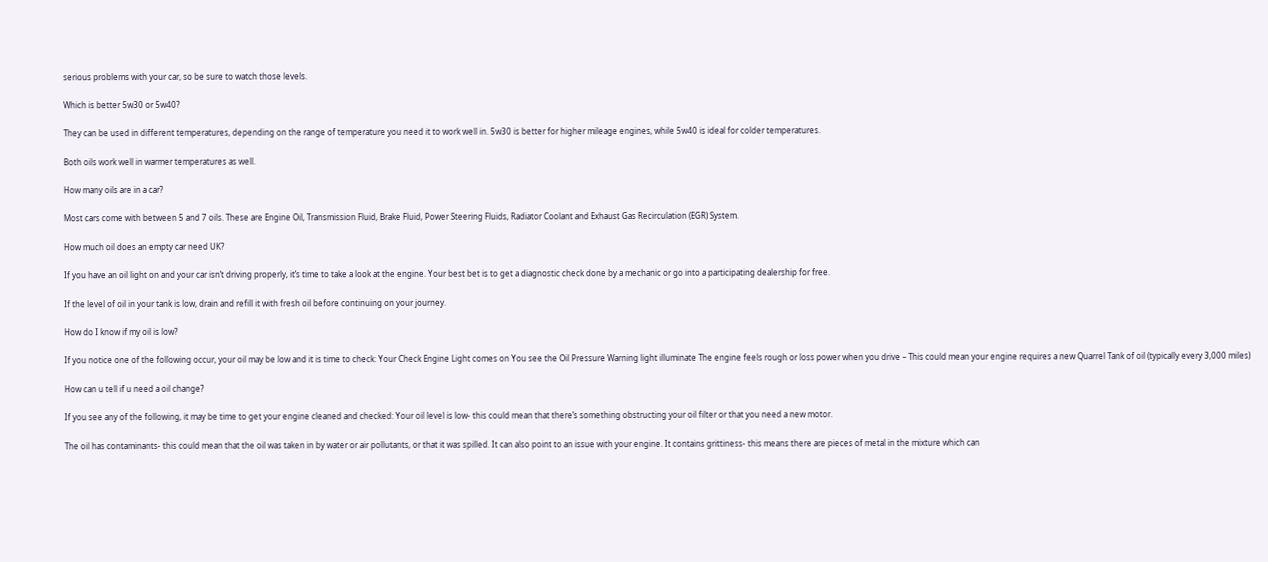serious problems with your car, so be sure to watch those levels.

Which is better 5w30 or 5w40?

They can be used in different temperatures, depending on the range of temperature you need it to work well in. 5w30 is better for higher mileage engines, while 5w40 is ideal for colder temperatures.

Both oils work well in warmer temperatures as well.

How many oils are in a car?

Most cars come with between 5 and 7 oils. These are Engine Oil, Transmission Fluid, Brake Fluid, Power Steering Fluids, Radiator Coolant and Exhaust Gas Recirculation (EGR) System.

How much oil does an empty car need UK?

If you have an oil light on and your car isn’t driving properly, it’s time to take a look at the engine. Your best bet is to get a diagnostic check done by a mechanic or go into a participating dealership for free.

If the level of oil in your tank is low, drain and refill it with fresh oil before continuing on your journey.

How do I know if my oil is low?

If you notice one of the following occur, your oil may be low and it is time to check: Your Check Engine Light comes on You see the Oil Pressure Warning light illuminate The engine feels rough or loss power when you drive – This could mean your engine requires a new Quarrel Tank of oil (typically every 3,000 miles)

How can u tell if u need a oil change?

If you see any of the following, it may be time to get your engine cleaned and checked: Your oil level is low- this could mean that there’s something obstructing your oil filter or that you need a new motor.

The oil has contaminants- this could mean that the oil was taken in by water or air pollutants, or that it was spilled. It can also point to an issue with your engine. It contains grittiness- this means there are pieces of metal in the mixture which can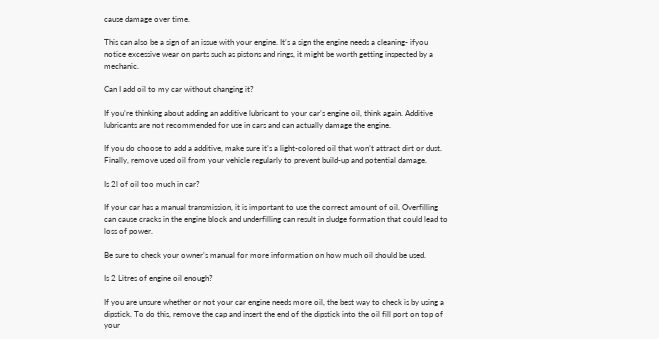cause damage over time.

This can also be a sign of an issue with your engine. It’s a sign the engine needs a cleaning- ifyou notice excessive wear on parts such as pistons and rings, it might be worth getting inspected by a mechanic.

Can I add oil to my car without changing it?

If you’re thinking about adding an additive lubricant to your car’s engine oil, think again. Additive lubricants are not recommended for use in cars and can actually damage the engine.

If you do choose to add a additive, make sure it’s a light-colored oil that won’t attract dirt or dust. Finally, remove used oil from your vehicle regularly to prevent build-up and potential damage.

Is 2l of oil too much in car?

If your car has a manual transmission, it is important to use the correct amount of oil. Overfilling can cause cracks in the engine block and underfilling can result in sludge formation that could lead to loss of power.

Be sure to check your owner’s manual for more information on how much oil should be used.

Is 2 Litres of engine oil enough?

If you are unsure whether or not your car engine needs more oil, the best way to check is by using a dipstick. To do this, remove the cap and insert the end of the dipstick into the oil fill port on top of your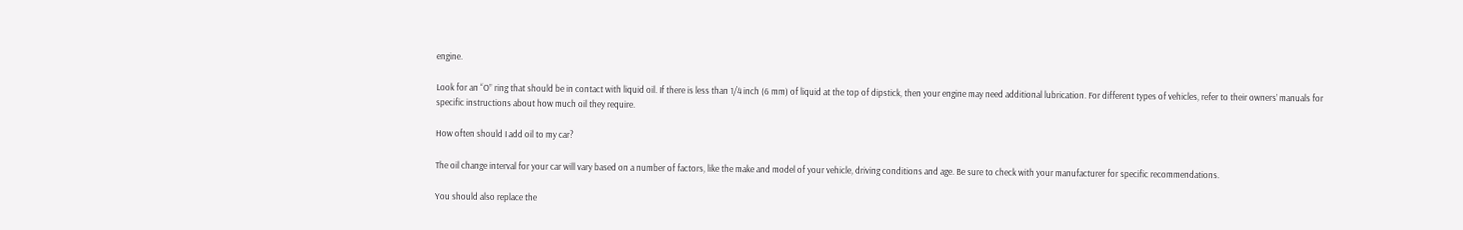engine.

Look for an “O” ring that should be in contact with liquid oil. If there is less than 1/4 inch (6 mm) of liquid at the top of dipstick, then your engine may need additional lubrication. For different types of vehicles, refer to their owners’ manuals for specific instructions about how much oil they require.

How often should I add oil to my car?

The oil change interval for your car will vary based on a number of factors, like the make and model of your vehicle, driving conditions and age. Be sure to check with your manufacturer for specific recommendations.

You should also replace the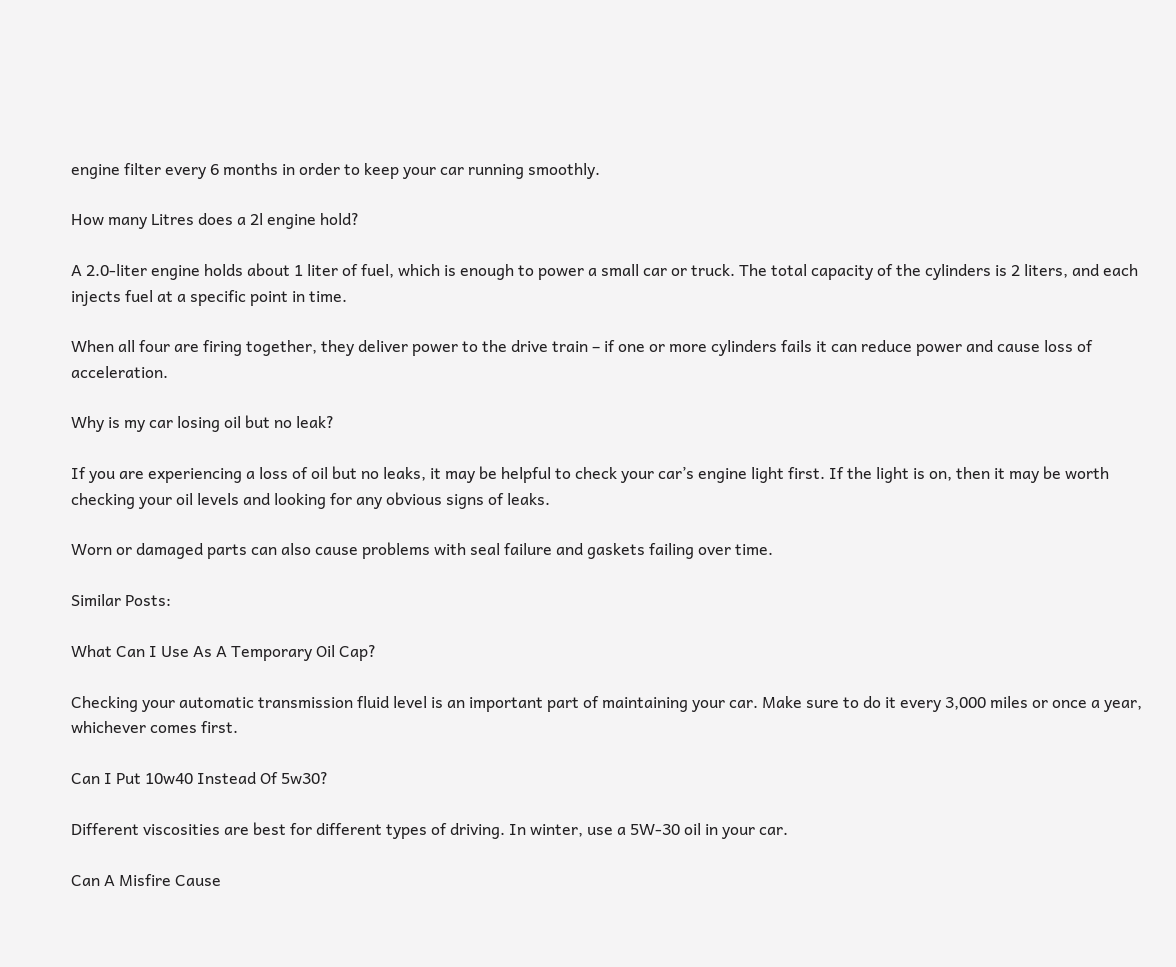engine filter every 6 months in order to keep your car running smoothly.

How many Litres does a 2l engine hold?

A 2.0-liter engine holds about 1 liter of fuel, which is enough to power a small car or truck. The total capacity of the cylinders is 2 liters, and each injects fuel at a specific point in time.

When all four are firing together, they deliver power to the drive train – if one or more cylinders fails it can reduce power and cause loss of acceleration.

Why is my car losing oil but no leak?

If you are experiencing a loss of oil but no leaks, it may be helpful to check your car’s engine light first. If the light is on, then it may be worth checking your oil levels and looking for any obvious signs of leaks.

Worn or damaged parts can also cause problems with seal failure and gaskets failing over time.

Similar Posts:

What Can I Use As A Temporary Oil Cap?

Checking your automatic transmission fluid level is an important part of maintaining your car. Make sure to do it every 3,000 miles or once a year, whichever comes first.

Can I Put 10w40 Instead Of 5w30?

Different viscosities are best for different types of driving. In winter, use a 5W-30 oil in your car.

Can A Misfire Cause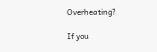Overheating?

If you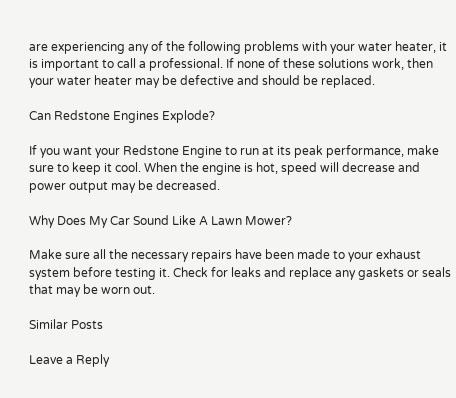are experiencing any of the following problems with your water heater, it is important to call a professional. If none of these solutions work, then your water heater may be defective and should be replaced.

Can Redstone Engines Explode?

If you want your Redstone Engine to run at its peak performance, make sure to keep it cool. When the engine is hot, speed will decrease and power output may be decreased.

Why Does My Car Sound Like A Lawn Mower?

Make sure all the necessary repairs have been made to your exhaust system before testing it. Check for leaks and replace any gaskets or seals that may be worn out.

Similar Posts

Leave a Reply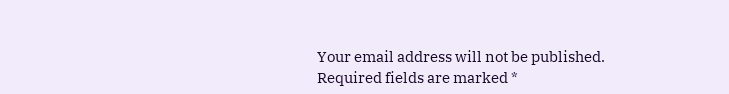Your email address will not be published. Required fields are marked *